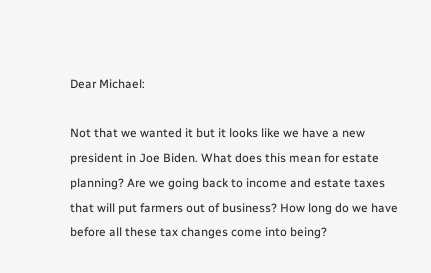Dear Michael:

Not that we wanted it but it looks like we have a new president in Joe Biden. What does this mean for estate planning? Are we going back to income and estate taxes that will put farmers out of business? How long do we have before all these tax changes come into being?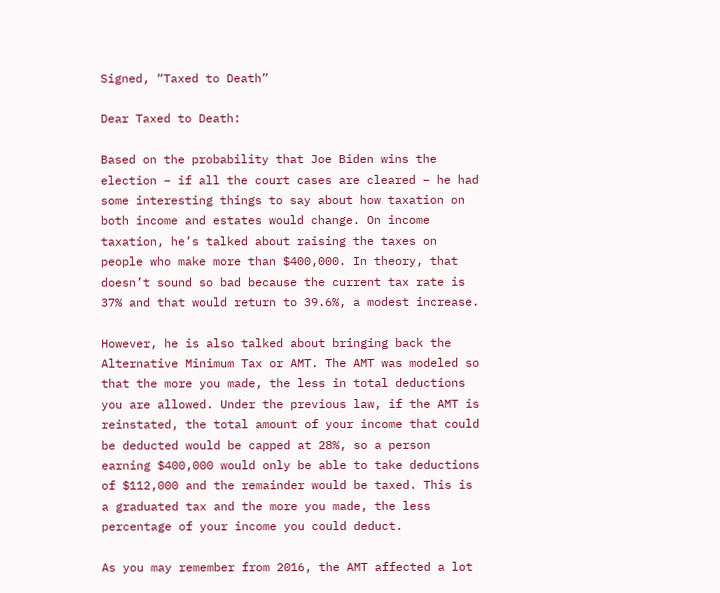Signed, “Taxed to Death”

Dear Taxed to Death:

Based on the probability that Joe Biden wins the election – if all the court cases are cleared – he had some interesting things to say about how taxation on both income and estates would change. On income taxation, he’s talked about raising the taxes on people who make more than $400,000. In theory, that doesn’t sound so bad because the current tax rate is 37% and that would return to 39.6%, a modest increase.

However, he is also talked about bringing back the Alternative Minimum Tax or AMT. The AMT was modeled so that the more you made, the less in total deductions you are allowed. Under the previous law, if the AMT is reinstated, the total amount of your income that could be deducted would be capped at 28%, so a person earning $400,000 would only be able to take deductions of $112,000 and the remainder would be taxed. This is a graduated tax and the more you made, the less percentage of your income you could deduct.

As you may remember from 2016, the AMT affected a lot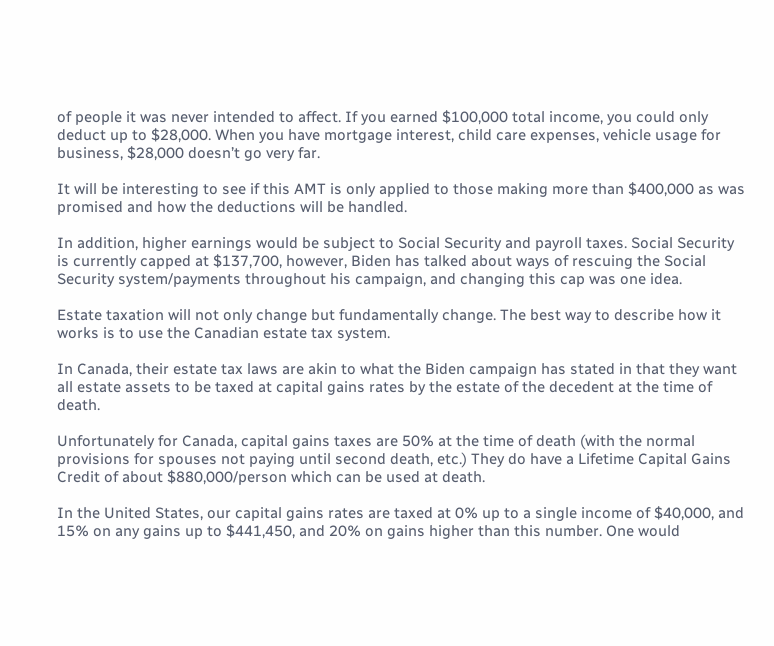of people it was never intended to affect. If you earned $100,000 total income, you could only deduct up to $28,000. When you have mortgage interest, child care expenses, vehicle usage for business, $28,000 doesn’t go very far.

It will be interesting to see if this AMT is only applied to those making more than $400,000 as was promised and how the deductions will be handled.

In addition, higher earnings would be subject to Social Security and payroll taxes. Social Security is currently capped at $137,700, however, Biden has talked about ways of rescuing the Social Security system/payments throughout his campaign, and changing this cap was one idea.

Estate taxation will not only change but fundamentally change. The best way to describe how it works is to use the Canadian estate tax system.

In Canada, their estate tax laws are akin to what the Biden campaign has stated in that they want all estate assets to be taxed at capital gains rates by the estate of the decedent at the time of death.

Unfortunately for Canada, capital gains taxes are 50% at the time of death (with the normal provisions for spouses not paying until second death, etc.) They do have a Lifetime Capital Gains Credit of about $880,000/person which can be used at death.

In the United States, our capital gains rates are taxed at 0% up to a single income of $40,000, and 15% on any gains up to $441,450, and 20% on gains higher than this number. One would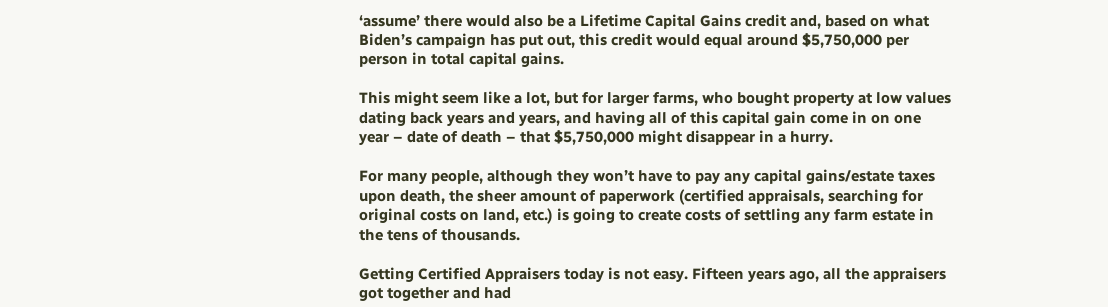‘assume’ there would also be a Lifetime Capital Gains credit and, based on what Biden’s campaign has put out, this credit would equal around $5,750,000 per person in total capital gains.

This might seem like a lot, but for larger farms, who bought property at low values dating back years and years, and having all of this capital gain come in on one year – date of death – that $5,750,000 might disappear in a hurry.

For many people, although they won’t have to pay any capital gains/estate taxes upon death, the sheer amount of paperwork (certified appraisals, searching for original costs on land, etc.) is going to create costs of settling any farm estate in the tens of thousands.

Getting Certified Appraisers today is not easy. Fifteen years ago, all the appraisers got together and had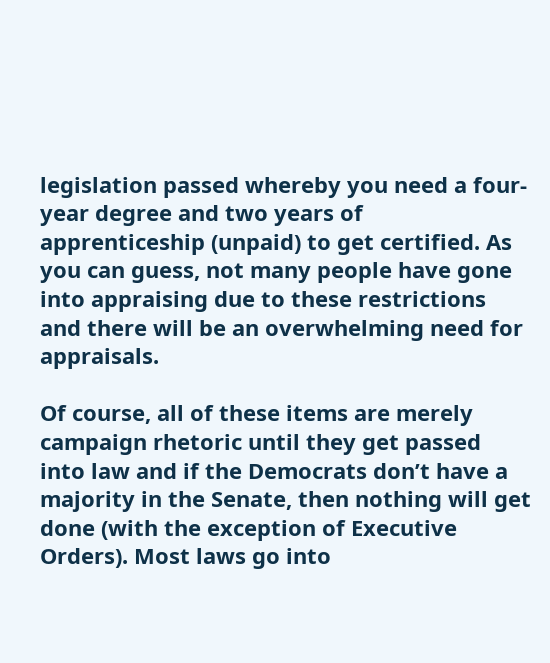legislation passed whereby you need a four-year degree and two years of apprenticeship (unpaid) to get certified. As you can guess, not many people have gone into appraising due to these restrictions and there will be an overwhelming need for appraisals.

Of course, all of these items are merely campaign rhetoric until they get passed into law and if the Democrats don’t have a majority in the Senate, then nothing will get done (with the exception of Executive Orders). Most laws go into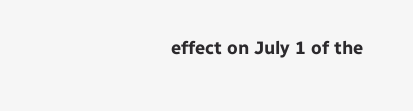effect on July 1 of the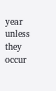year unless they occur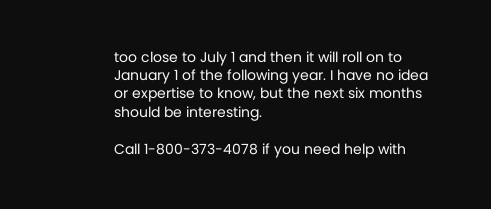too close to July 1 and then it will roll on to January 1 of the following year. I have no idea or expertise to know, but the next six months should be interesting.

Call 1-800-373-4078 if you need help with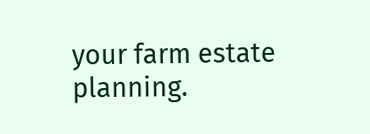your farm estate planning.